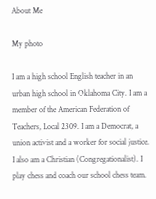About Me

My photo

I am a high school English teacher in an urban high school in Oklahoma City. I am a member of the American Federation of Teachers, Local 2309. I am a Democrat, a union activist and a worker for social justice. I also am a Christian (Congregationalist). I play chess and coach our school chess team.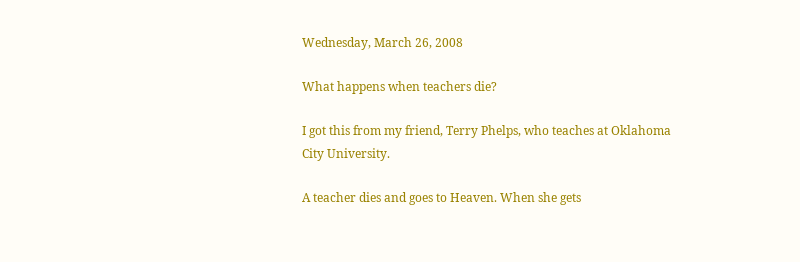Wednesday, March 26, 2008

What happens when teachers die?

I got this from my friend, Terry Phelps, who teaches at Oklahoma City University.

A teacher dies and goes to Heaven. When she gets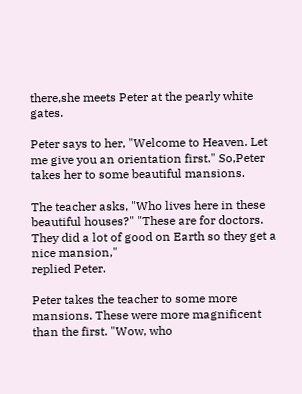there,she meets Peter at the pearly white gates.

Peter says to her, "Welcome to Heaven. Let me give you an orientation first." So,Peter takes her to some beautiful mansions.

The teacher asks, "Who lives here in these beautiful houses?" "These are for doctors. They did a lot of good on Earth so they get a nice mansion,"
replied Peter.

Peter takes the teacher to some more mansions. These were more magnificent than the first. "Wow, who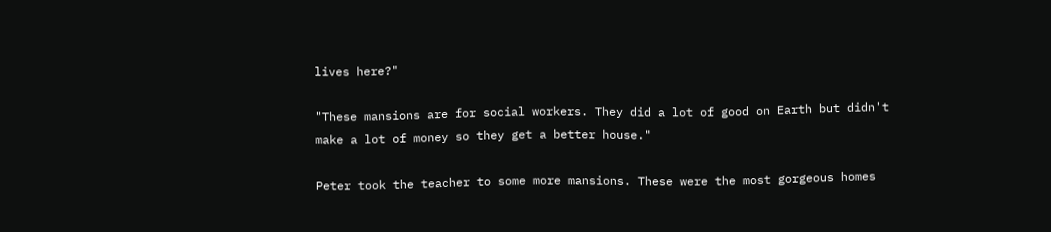lives here?"

"These mansions are for social workers. They did a lot of good on Earth but didn't make a lot of money so they get a better house."

Peter took the teacher to some more mansions. These were the most gorgeous homes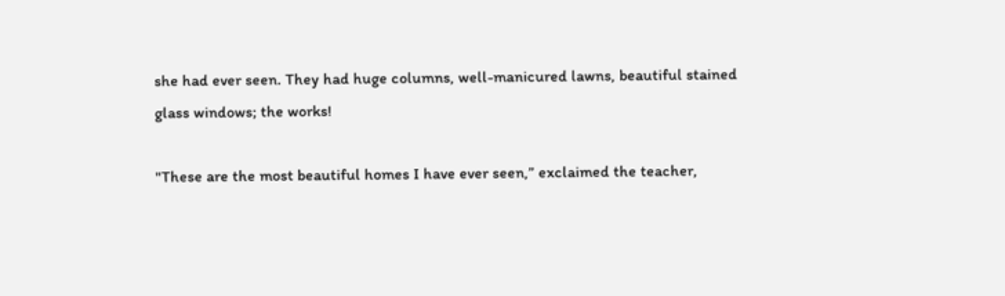she had ever seen. They had huge columns, well-manicured lawns, beautiful stained glass windows; the works!

"These are the most beautiful homes I have ever seen,” exclaimed the teacher,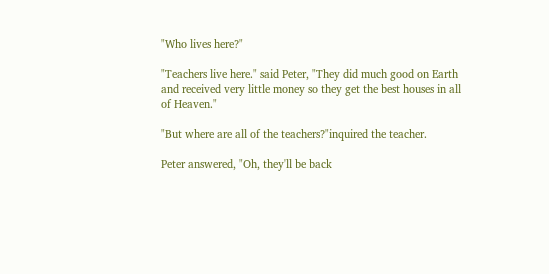"Who lives here?"

"Teachers live here." said Peter, "They did much good on Earth and received very little money so they get the best houses in all of Heaven."

"But where are all of the teachers?"inquired the teacher.

Peter answered, "Oh, they'll be back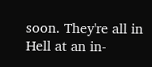soon. They're all in Hell at an in-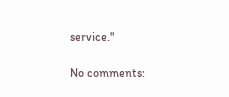service."

No comments: